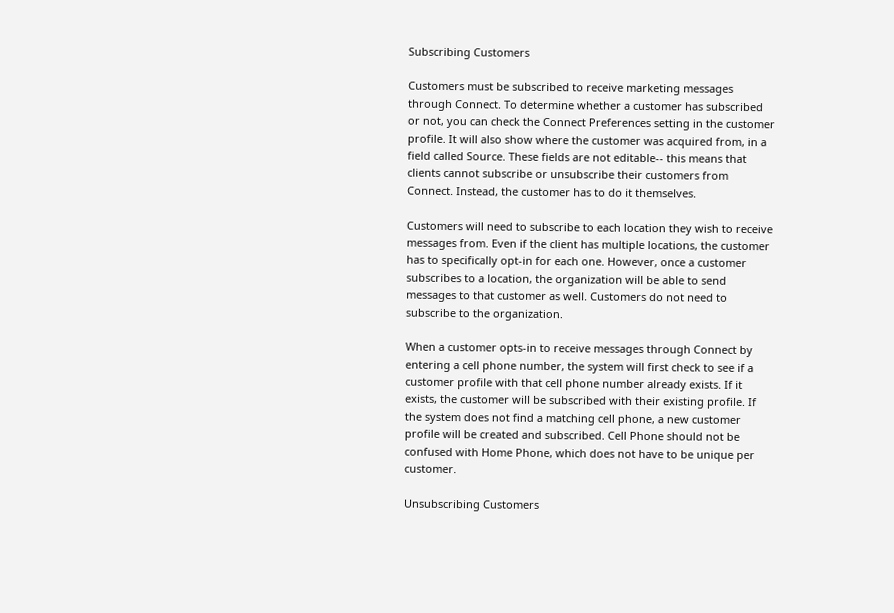Subscribing Customers

Customers must be subscribed to receive marketing messages through Connect. To determine whether a customer has subscribed or not, you can check the Connect Preferences setting in the customer profile. It will also show where the customer was acquired from, in a field called Source. These fields are not editable-- this means that clients cannot subscribe or unsubscribe their customers from Connect. Instead, the customer has to do it themselves.

Customers will need to subscribe to each location they wish to receive messages from. Even if the client has multiple locations, the customer has to specifically opt-in for each one. However, once a customer subscribes to a location, the organization will be able to send messages to that customer as well. Customers do not need to subscribe to the organization.

When a customer opts-in to receive messages through Connect by entering a cell phone number, the system will first check to see if a customer profile with that cell phone number already exists. If it exists, the customer will be subscribed with their existing profile. If the system does not find a matching cell phone, a new customer profile will be created and subscribed. Cell Phone should not be confused with Home Phone, which does not have to be unique per customer.

Unsubscribing Customers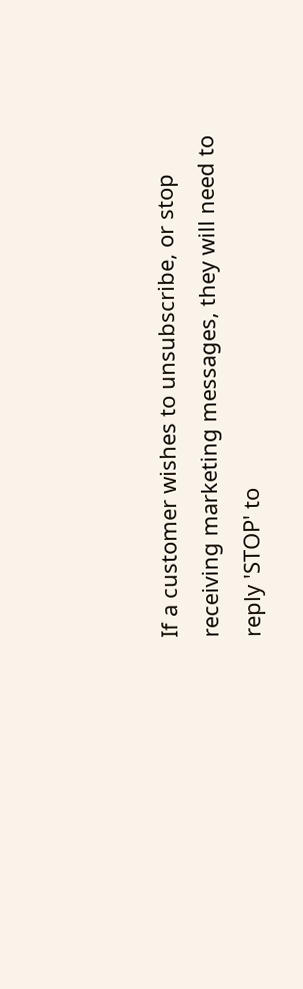If a customer wishes to unsubscribe, or stop receiving marketing messages, they will need to reply 'STOP' to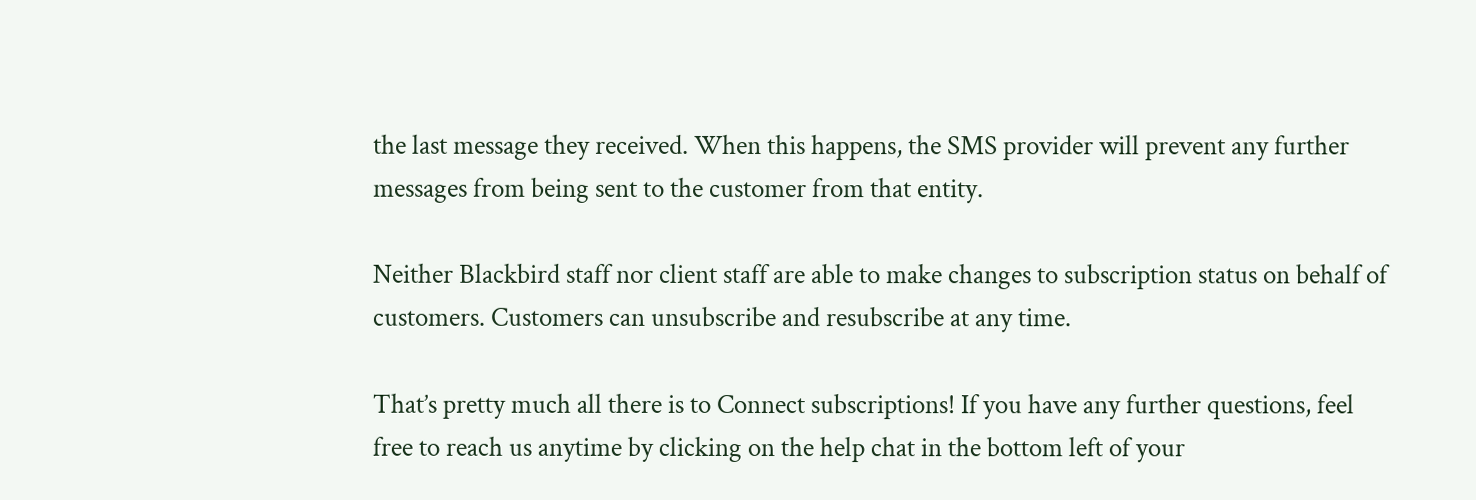the last message they received. When this happens, the SMS provider will prevent any further messages from being sent to the customer from that entity.

Neither Blackbird staff nor client staff are able to make changes to subscription status on behalf of customers. Customers can unsubscribe and resubscribe at any time.

That’s pretty much all there is to Connect subscriptions! If you have any further questions, feel free to reach us anytime by clicking on the help chat in the bottom left of your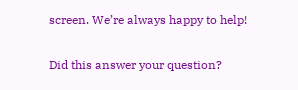screen. We’re always happy to help!

Did this answer your question?